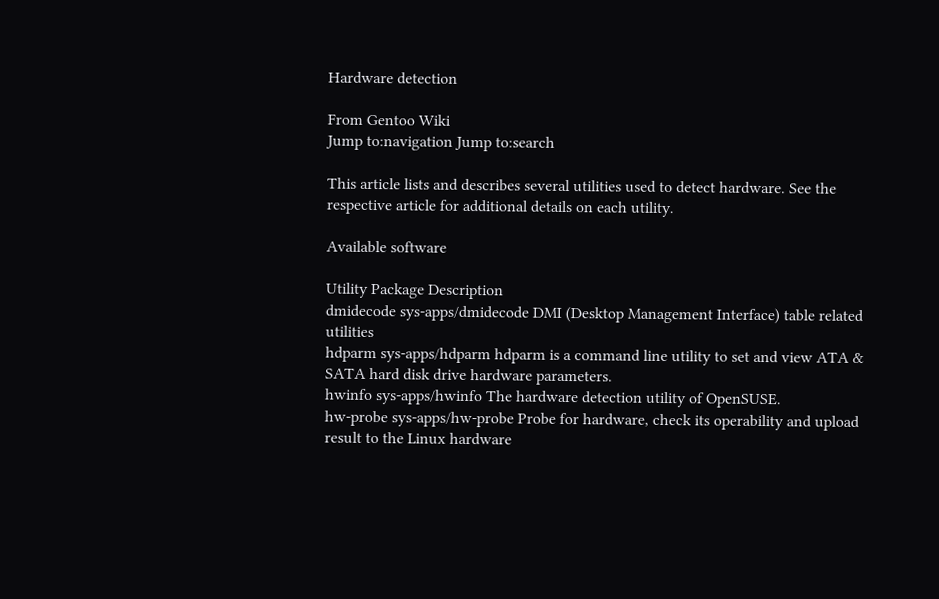Hardware detection

From Gentoo Wiki
Jump to:navigation Jump to:search

This article lists and describes several utilities used to detect hardware. See the respective article for additional details on each utility.

Available software

Utility Package Description
dmidecode sys-apps/dmidecode DMI (Desktop Management Interface) table related utilities
hdparm sys-apps/hdparm hdparm is a command line utility to set and view ATA & SATA hard disk drive hardware parameters.
hwinfo sys-apps/hwinfo The hardware detection utility of OpenSUSE.
hw-probe sys-apps/hw-probe Probe for hardware, check its operability and upload result to the Linux hardware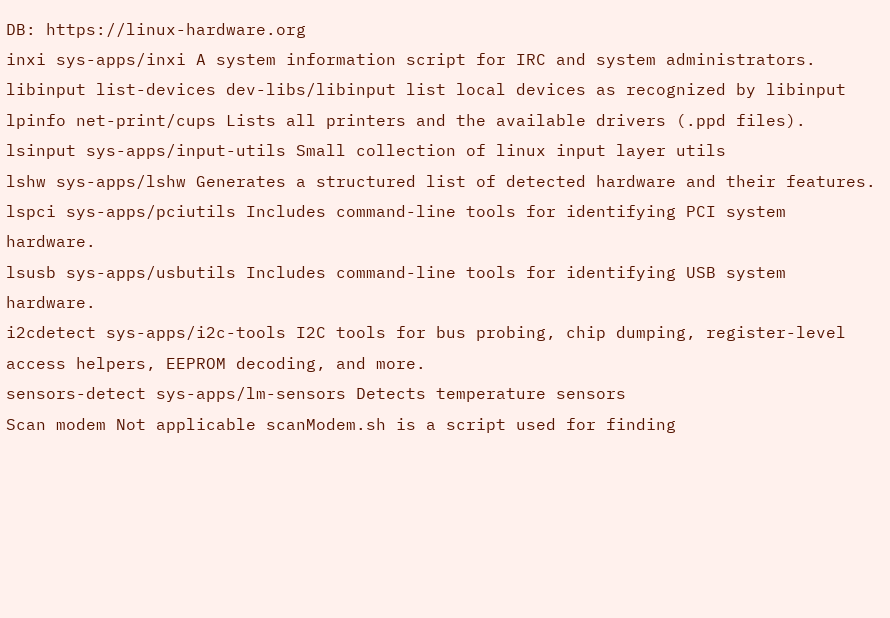DB: https://linux-hardware.org
inxi sys-apps/inxi A system information script for IRC and system administrators.
libinput list-devices dev-libs/libinput list local devices as recognized by libinput
lpinfo net-print/cups Lists all printers and the available drivers (.ppd files).
lsinput sys-apps/input-utils Small collection of linux input layer utils
lshw sys-apps/lshw Generates a structured list of detected hardware and their features.
lspci sys-apps/pciutils Includes command-line tools for identifying PCI system hardware.
lsusb sys-apps/usbutils Includes command-line tools for identifying USB system hardware.
i2cdetect sys-apps/i2c-tools I2C tools for bus probing, chip dumping, register-level access helpers, EEPROM decoding, and more.
sensors-detect sys-apps/lm-sensors Detects temperature sensors
Scan modem Not applicable scanModem.sh is a script used for finding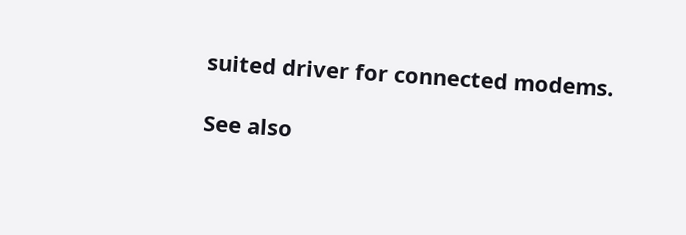suited driver for connected modems.

See also